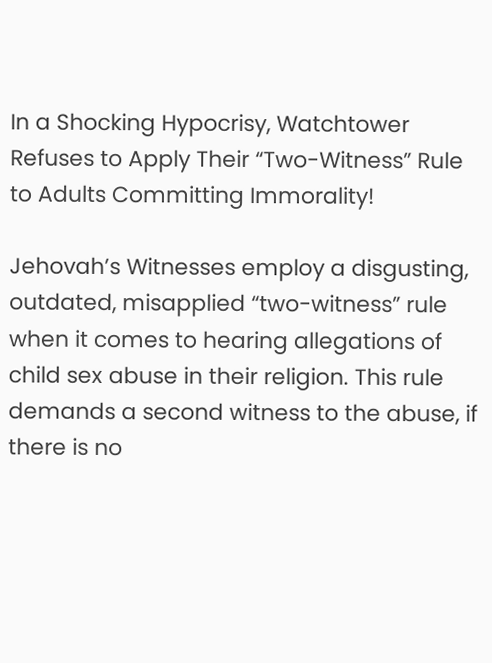In a Shocking Hypocrisy, Watchtower Refuses to Apply Their “Two-Witness” Rule to Adults Committing Immorality!

Jehovah’s Witnesses employ a disgusting, outdated, misapplied “two-witness” rule when it comes to hearing allegations of child sex abuse in their religion. This rule demands a second witness to the abuse, if there is no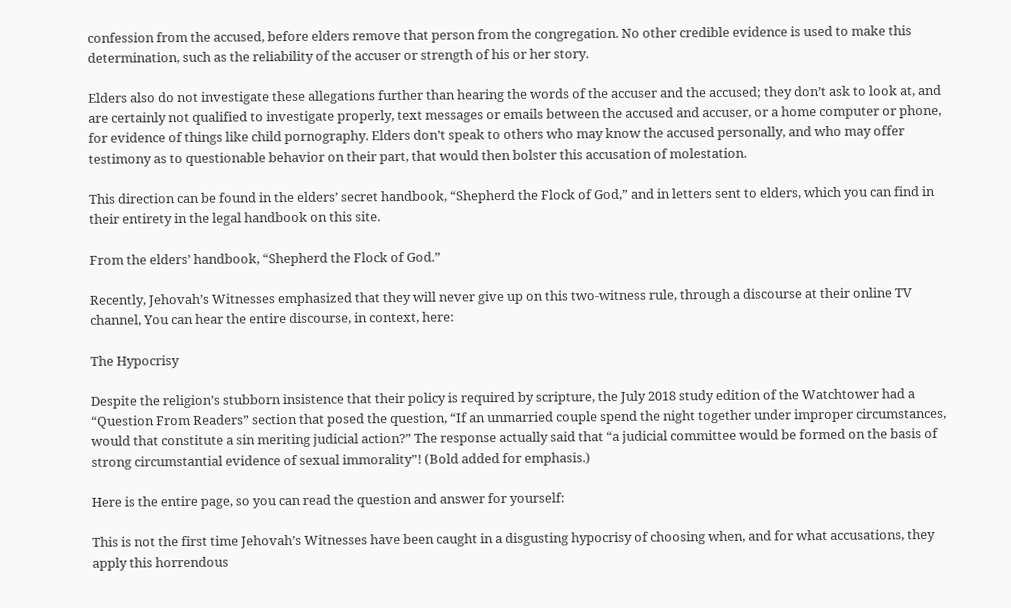confession from the accused, before elders remove that person from the congregation. No other credible evidence is used to make this determination, such as the reliability of the accuser or strength of his or her story.

Elders also do not investigate these allegations further than hearing the words of the accuser and the accused; they don’t ask to look at, and are certainly not qualified to investigate properly, text messages or emails between the accused and accuser, or a home computer or phone, for evidence of things like child pornography. Elders don’t speak to others who may know the accused personally, and who may offer testimony as to questionable behavior on their part, that would then bolster this accusation of molestation.

This direction can be found in the elders’ secret handbook, “Shepherd the Flock of God,” and in letters sent to elders, which you can find in their entirety in the legal handbook on this site.

From the elders’ handbook, “Shepherd the Flock of God.”

Recently, Jehovah’s Witnesses emphasized that they will never give up on this two-witness rule, through a discourse at their online TV channel, You can hear the entire discourse, in context, here:

The Hypocrisy

Despite the religion’s stubborn insistence that their policy is required by scripture, the July 2018 study edition of the Watchtower had a “Question From Readers” section that posed the question, “If an unmarried couple spend the night together under improper circumstances, would that constitute a sin meriting judicial action?” The response actually said that “a judicial committee would be formed on the basis of strong circumstantial evidence of sexual immorality”! (Bold added for emphasis.)

Here is the entire page, so you can read the question and answer for yourself:

This is not the first time Jehovah’s Witnesses have been caught in a disgusting hypocrisy of choosing when, and for what accusations, they apply this horrendous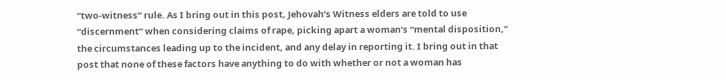“two-witness” rule. As I bring out in this post, Jehovah’s Witness elders are told to use “discernment” when considering claims of rape, picking apart a woman’s “mental disposition,” the circumstances leading up to the incident, and any delay in reporting it. I bring out in that post that none of these factors have anything to do with whether or not a woman has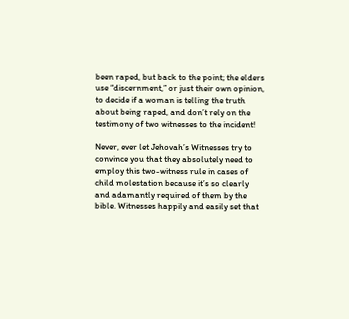been raped, but back to the point; the elders use “discernment,” or just their own opinion, to decide if a woman is telling the truth about being raped, and don’t rely on the testimony of two witnesses to the incident!

Never, ever let Jehovah’s Witnesses try to convince you that they absolutely need to employ this two-witness rule in cases of child molestation because it’s so clearly and adamantly required of them by the bible. Witnesses happily and easily set that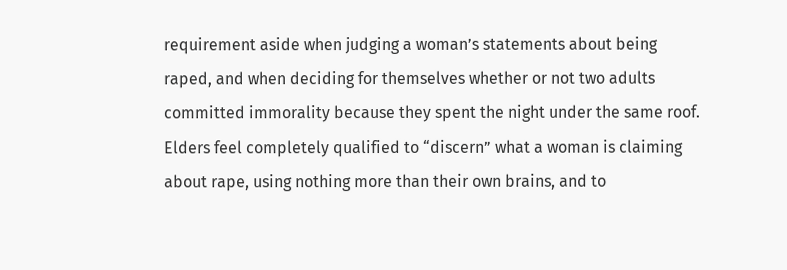requirement aside when judging a woman’s statements about being raped, and when deciding for themselves whether or not two adults committed immorality because they spent the night under the same roof. Elders feel completely qualified to “discern” what a woman is claiming about rape, using nothing more than their own brains, and to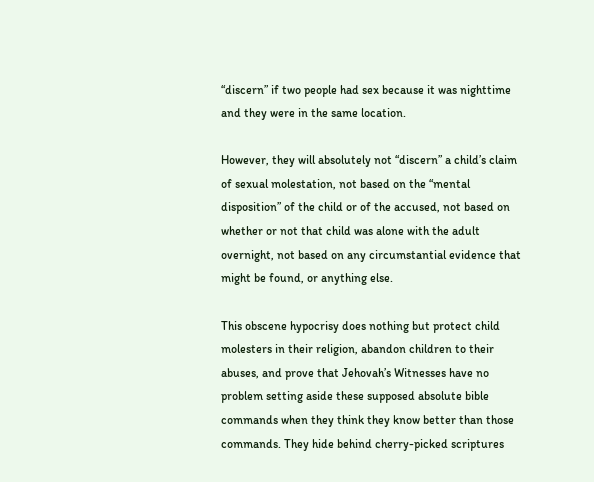“discern” if two people had sex because it was nighttime and they were in the same location.

However, they will absolutely not “discern” a child’s claim of sexual molestation, not based on the “mental disposition” of the child or of the accused, not based on whether or not that child was alone with the adult overnight, not based on any circumstantial evidence that might be found, or anything else.

This obscene hypocrisy does nothing but protect child molesters in their religion, abandon children to their abuses, and prove that Jehovah’s Witnesses have no problem setting aside these supposed absolute bible commands when they think they know better than those commands. They hide behind cherry-picked scriptures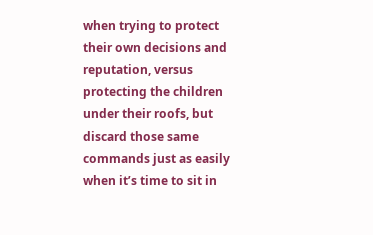when trying to protect their own decisions and reputation, versus protecting the children under their roofs, but discard those same commands just as easily when it’s time to sit in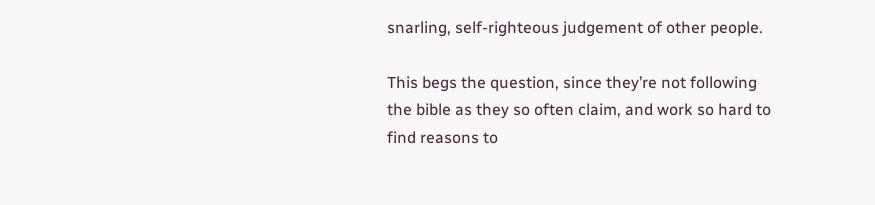snarling, self-righteous judgement of other people.

This begs the question, since they’re not following the bible as they so often claim, and work so hard to find reasons to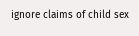ignore claims of child sex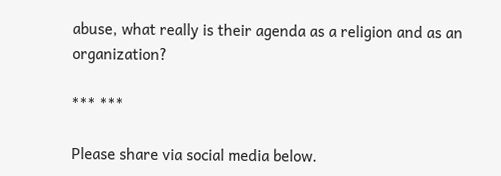abuse, what really is their agenda as a religion and as an organization?

*** ***

Please share via social media below.